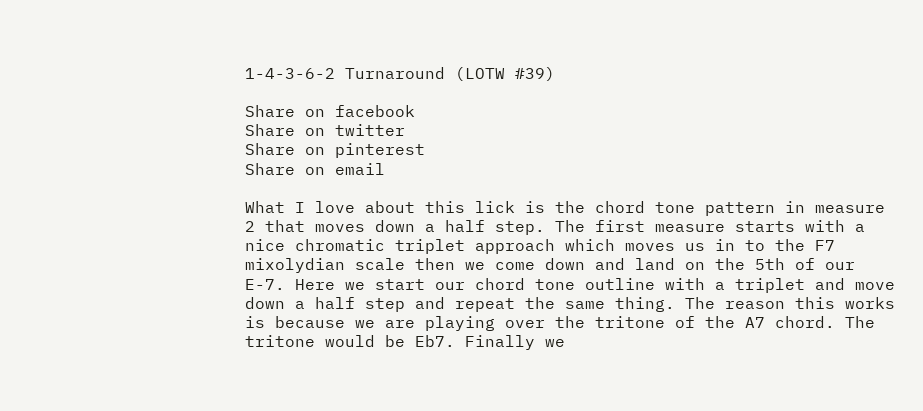1-4-3-6-2 Turnaround (LOTW #39)

Share on facebook
Share on twitter
Share on pinterest
Share on email

What I love about this lick is the chord tone pattern in measure 2 that moves down a half step. The first measure starts with a nice chromatic triplet approach which moves us in to the F7 mixolydian scale then we come down and land on the 5th of our E-7. Here we start our chord tone outline with a triplet and move down a half step and repeat the same thing. The reason this works is because we are playing over the tritone of the A7 chord. The tritone would be Eb7. Finally we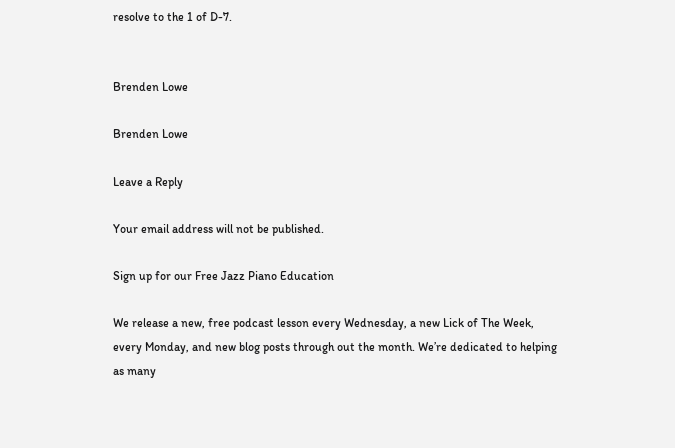resolve to the 1 of D-7.


Brenden Lowe

Brenden Lowe

Leave a Reply

Your email address will not be published.

Sign up for our Free Jazz Piano Education

We release a new, free podcast lesson every Wednesday, a new Lick of The Week, every Monday, and new blog posts through out the month. We’re dedicated to helping as many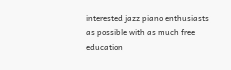interested jazz piano enthusiasts as possible with as much free education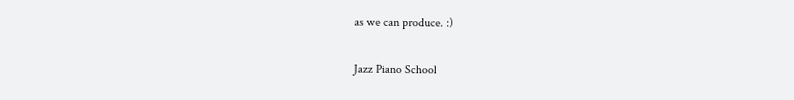as we can produce. :)

Jazz Piano School